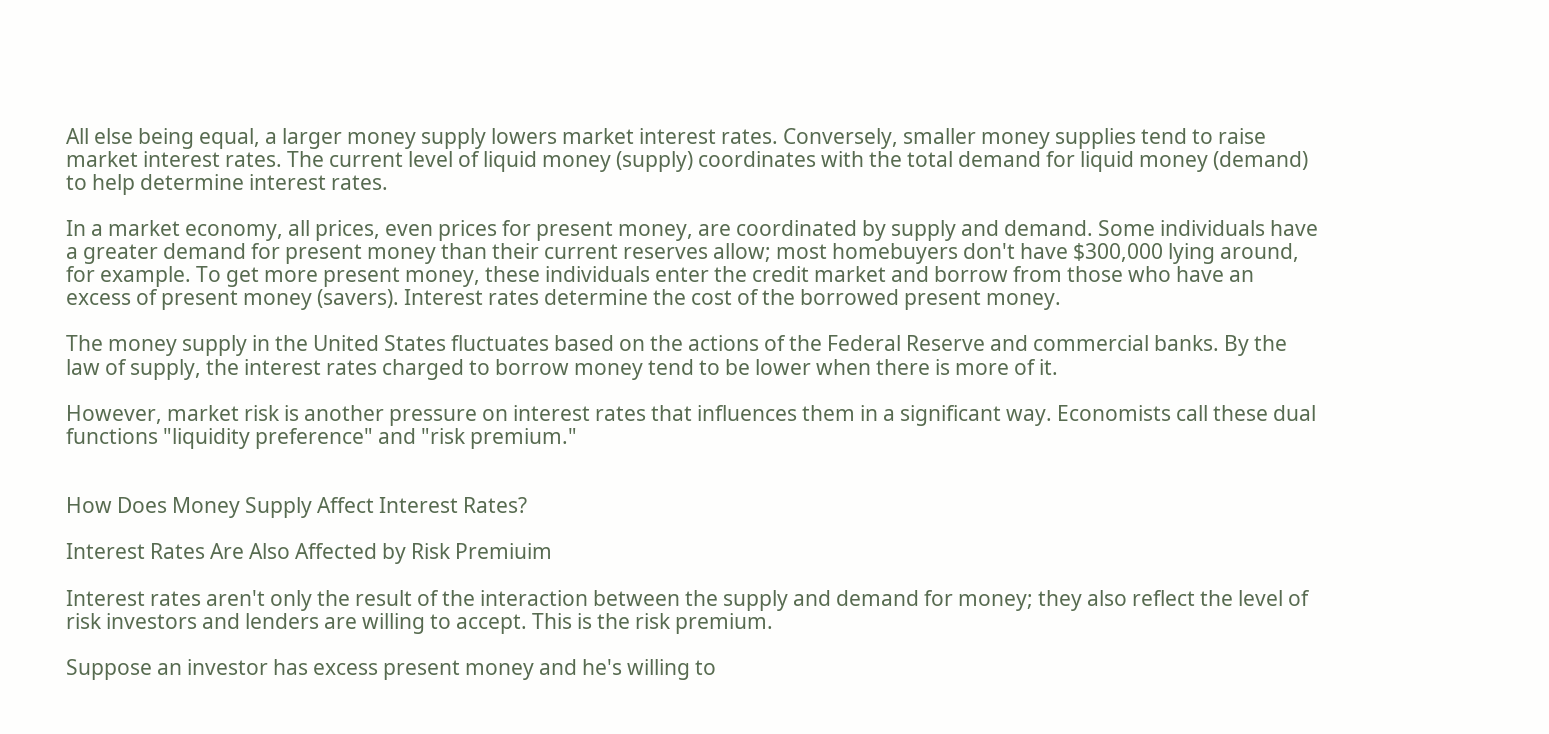All else being equal, a larger money supply lowers market interest rates. Conversely, smaller money supplies tend to raise market interest rates. The current level of liquid money (supply) coordinates with the total demand for liquid money (demand) to help determine interest rates.

In a market economy, all prices, even prices for present money, are coordinated by supply and demand. Some individuals have a greater demand for present money than their current reserves allow; most homebuyers don't have $300,000 lying around, for example. To get more present money, these individuals enter the credit market and borrow from those who have an excess of present money (savers). Interest rates determine the cost of the borrowed present money.

The money supply in the United States fluctuates based on the actions of the Federal Reserve and commercial banks. By the law of supply, the interest rates charged to borrow money tend to be lower when there is more of it.

However, market risk is another pressure on interest rates that influences them in a significant way. Economists call these dual functions "liquidity preference" and "risk premium."


How Does Money Supply Affect Interest Rates?

Interest Rates Are Also Affected by Risk Premiuim

Interest rates aren't only the result of the interaction between the supply and demand for money; they also reflect the level of risk investors and lenders are willing to accept. This is the risk premium.

Suppose an investor has excess present money and he's willing to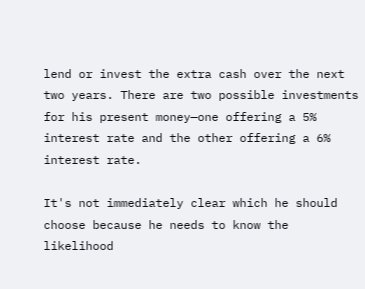lend or invest the extra cash over the next two years. There are two possible investments for his present money—one offering a 5% interest rate and the other offering a 6% interest rate.

It's not immediately clear which he should choose because he needs to know the likelihood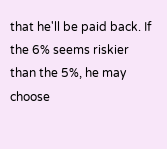that he'll be paid back. If the 6% seems riskier than the 5%, he may choose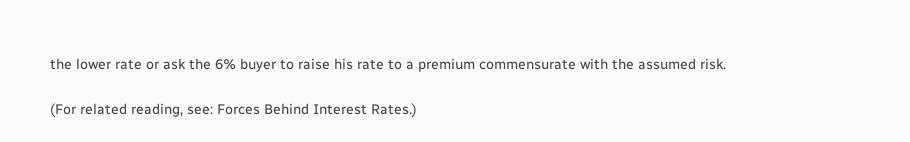the lower rate or ask the 6% buyer to raise his rate to a premium commensurate with the assumed risk.

(For related reading, see: Forces Behind Interest Rates.)